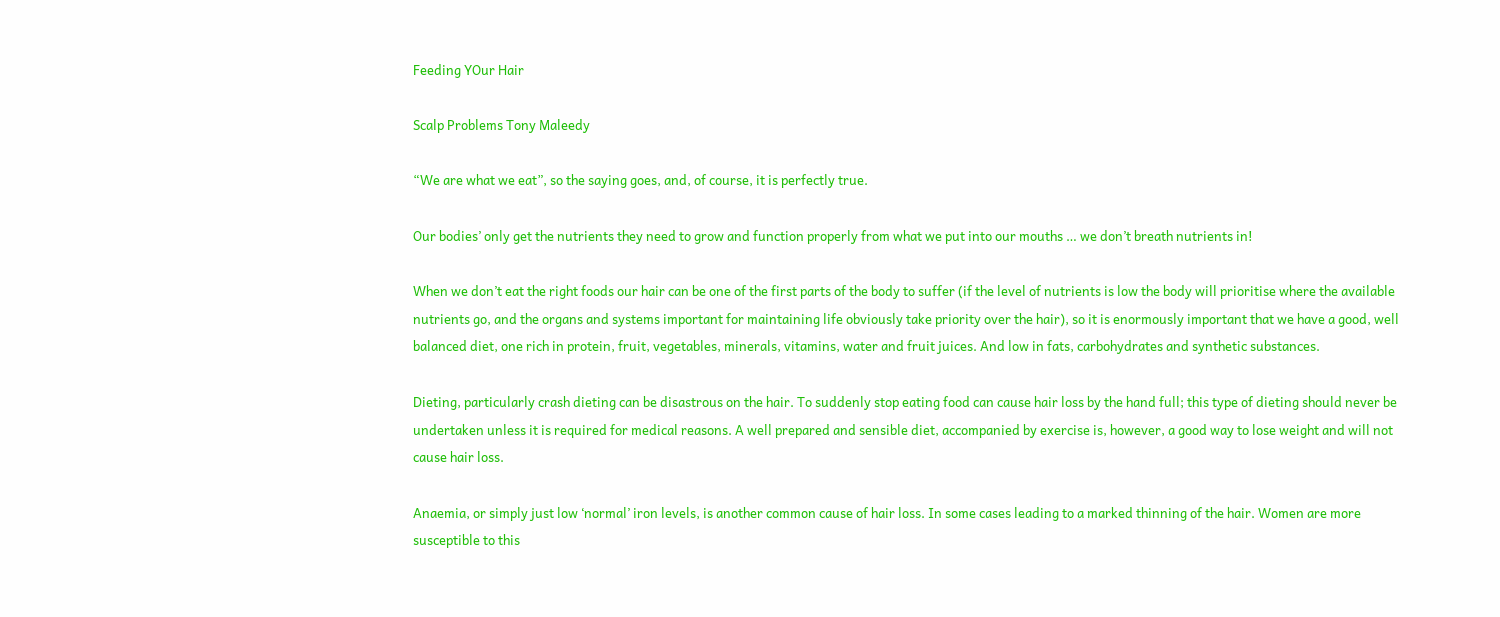Feeding YOur Hair

Scalp Problems Tony Maleedy

“We are what we eat”, so the saying goes, and, of course, it is perfectly true.

Our bodies’ only get the nutrients they need to grow and function properly from what we put into our mouths … we don’t breath nutrients in!

When we don’t eat the right foods our hair can be one of the first parts of the body to suffer (if the level of nutrients is low the body will prioritise where the available nutrients go, and the organs and systems important for maintaining life obviously take priority over the hair), so it is enormously important that we have a good, well balanced diet, one rich in protein, fruit, vegetables, minerals, vitamins, water and fruit juices. And low in fats, carbohydrates and synthetic substances.

Dieting, particularly crash dieting can be disastrous on the hair. To suddenly stop eating food can cause hair loss by the hand full; this type of dieting should never be undertaken unless it is required for medical reasons. A well prepared and sensible diet, accompanied by exercise is, however, a good way to lose weight and will not cause hair loss.

Anaemia, or simply just low ‘normal’ iron levels, is another common cause of hair loss. In some cases leading to a marked thinning of the hair. Women are more susceptible to this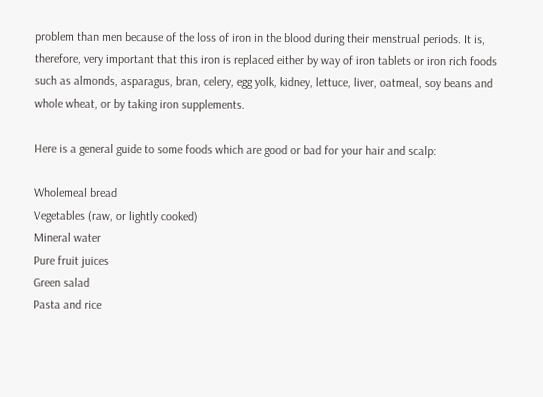problem than men because of the loss of iron in the blood during their menstrual periods. It is, therefore, very important that this iron is replaced either by way of iron tablets or iron rich foods such as almonds, asparagus, bran, celery, egg yolk, kidney, lettuce, liver, oatmeal, soy beans and whole wheat, or by taking iron supplements.

Here is a general guide to some foods which are good or bad for your hair and scalp:

Wholemeal bread
Vegetables (raw, or lightly cooked)
Mineral water
Pure fruit juices
Green salad
Pasta and rice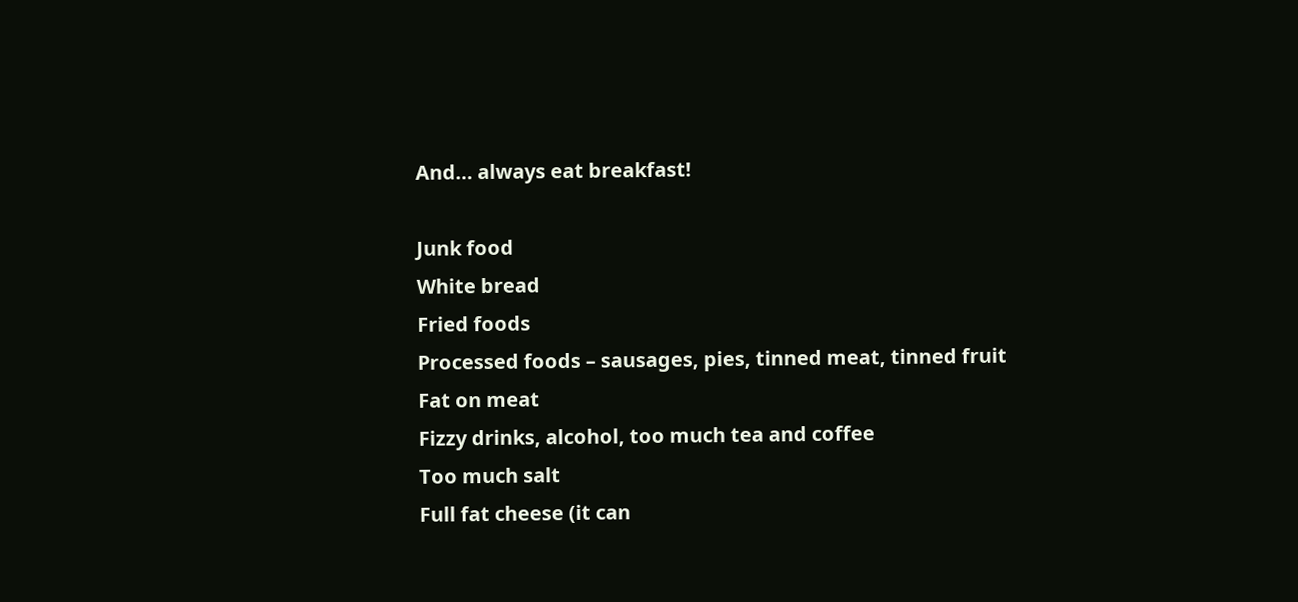And… always eat breakfast!

Junk food
White bread
Fried foods
Processed foods – sausages, pies, tinned meat, tinned fruit
Fat on meat
Fizzy drinks, alcohol, too much tea and coffee
Too much salt
Full fat cheese (it can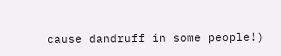cause dandruff in some people!)